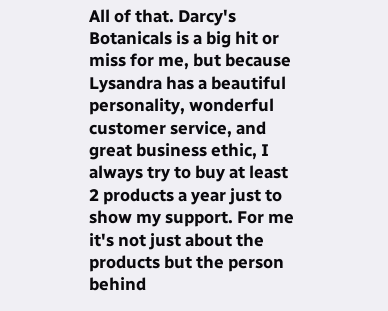All of that. Darcy's Botanicals is a big hit or miss for me, but because Lysandra has a beautiful personality, wonderful customer service, and great business ethic, I always try to buy at least 2 products a year just to show my support. For me it's not just about the products but the person behind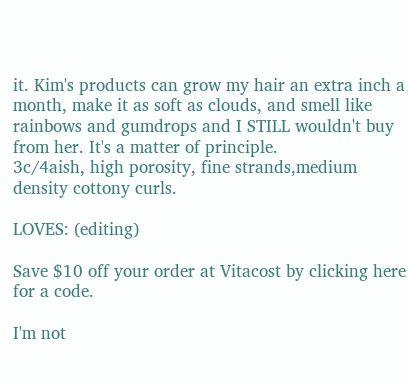it. Kim's products can grow my hair an extra inch a month, make it as soft as clouds, and smell like rainbows and gumdrops and I STILL wouldn't buy from her. It's a matter of principle.
3c/4aish, high porosity, fine strands,medium density cottony curls.

LOVES: (editing)

Save $10 off your order at Vitacost by clicking here for a code.

I'm not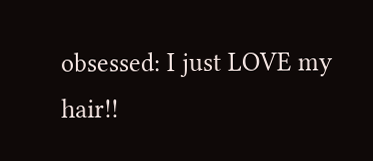obsessed: I just LOVE my hair!!